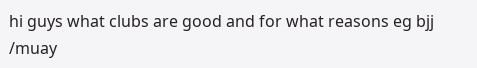hi guys what clubs are good and for what reasons eg bjj /muay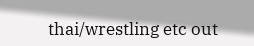thai/wrestling etc out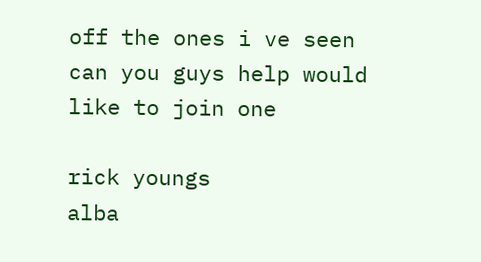off the ones i ve seen can you guys help would like to join one

rick youngs
alba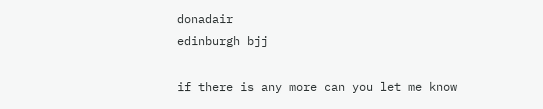donadair
edinburgh bjj

if there is any more can you let me know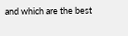and which are the best